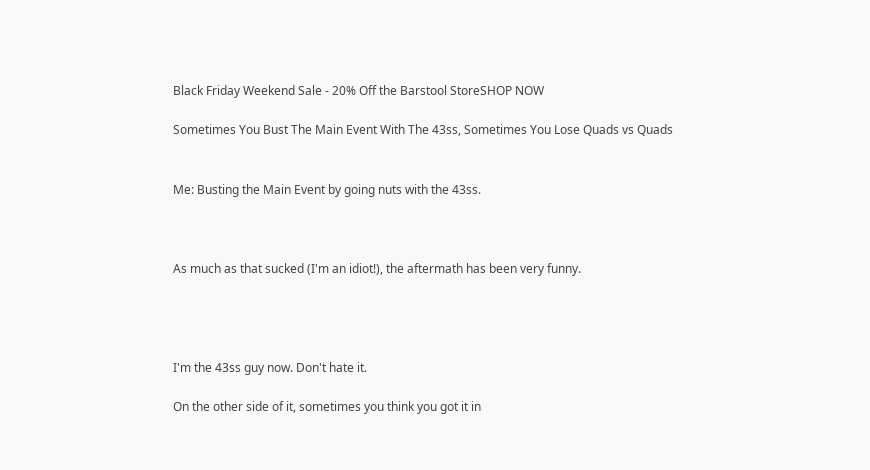Black Friday Weekend Sale - 20% Off the Barstool StoreSHOP NOW

Sometimes You Bust The Main Event With The 43ss, Sometimes You Lose Quads vs Quads


Me: Busting the Main Event by going nuts with the 43ss.



As much as that sucked (I'm an idiot!), the aftermath has been very funny.




I'm the 43ss guy now. Don't hate it.

On the other side of it, sometimes you think you got it in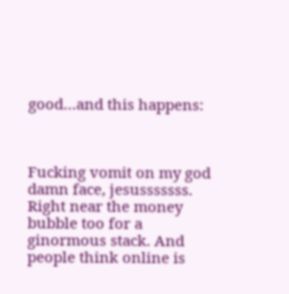good…and this happens:



Fucking vomit on my god damn face, jesusssssss. Right near the money bubble too for a ginormous stack. And people think online is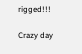rigged!!!

Crazy day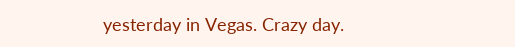yesterday in Vegas. Crazy day.